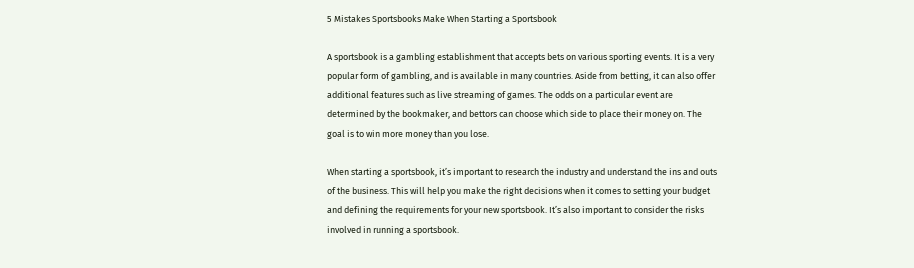5 Mistakes Sportsbooks Make When Starting a Sportsbook

A sportsbook is a gambling establishment that accepts bets on various sporting events. It is a very popular form of gambling, and is available in many countries. Aside from betting, it can also offer additional features such as live streaming of games. The odds on a particular event are determined by the bookmaker, and bettors can choose which side to place their money on. The goal is to win more money than you lose.

When starting a sportsbook, it’s important to research the industry and understand the ins and outs of the business. This will help you make the right decisions when it comes to setting your budget and defining the requirements for your new sportsbook. It’s also important to consider the risks involved in running a sportsbook.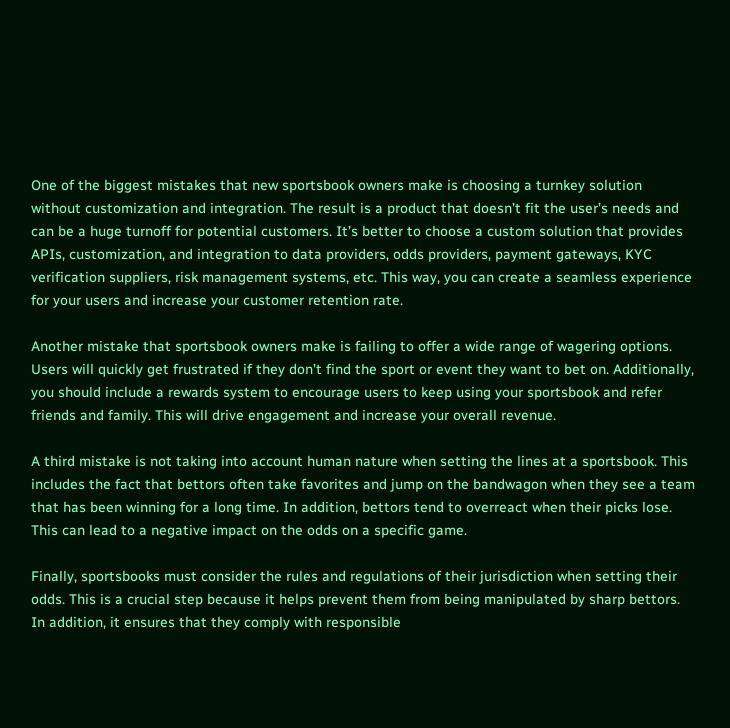One of the biggest mistakes that new sportsbook owners make is choosing a turnkey solution without customization and integration. The result is a product that doesn’t fit the user’s needs and can be a huge turnoff for potential customers. It’s better to choose a custom solution that provides APIs, customization, and integration to data providers, odds providers, payment gateways, KYC verification suppliers, risk management systems, etc. This way, you can create a seamless experience for your users and increase your customer retention rate.

Another mistake that sportsbook owners make is failing to offer a wide range of wagering options. Users will quickly get frustrated if they don’t find the sport or event they want to bet on. Additionally, you should include a rewards system to encourage users to keep using your sportsbook and refer friends and family. This will drive engagement and increase your overall revenue.

A third mistake is not taking into account human nature when setting the lines at a sportsbook. This includes the fact that bettors often take favorites and jump on the bandwagon when they see a team that has been winning for a long time. In addition, bettors tend to overreact when their picks lose. This can lead to a negative impact on the odds on a specific game.

Finally, sportsbooks must consider the rules and regulations of their jurisdiction when setting their odds. This is a crucial step because it helps prevent them from being manipulated by sharp bettors. In addition, it ensures that they comply with responsible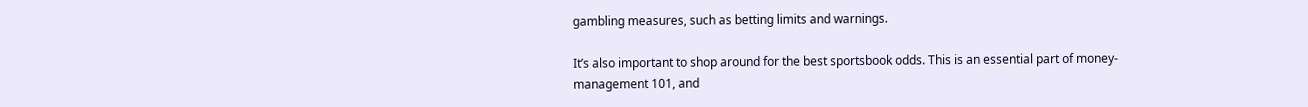gambling measures, such as betting limits and warnings.

It’s also important to shop around for the best sportsbook odds. This is an essential part of money-management 101, and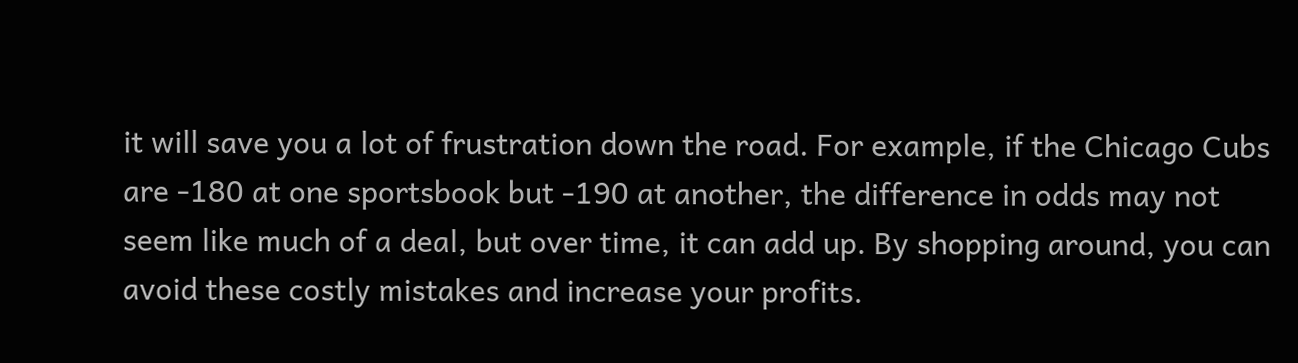it will save you a lot of frustration down the road. For example, if the Chicago Cubs are -180 at one sportsbook but -190 at another, the difference in odds may not seem like much of a deal, but over time, it can add up. By shopping around, you can avoid these costly mistakes and increase your profits.